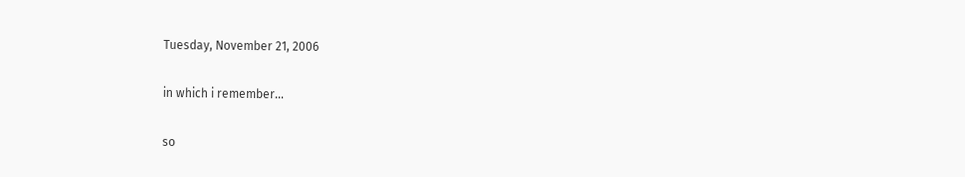Tuesday, November 21, 2006

in which i remember...

so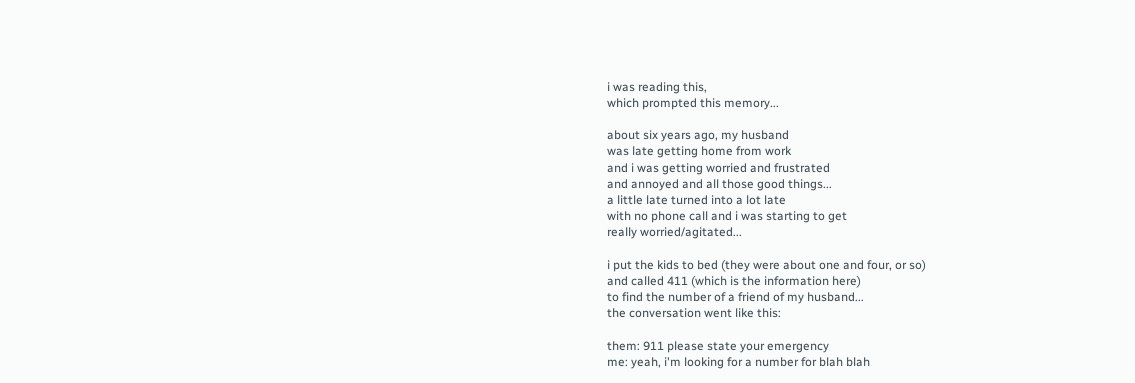i was reading this,
which prompted this memory...

about six years ago, my husband
was late getting home from work
and i was getting worried and frustrated
and annoyed and all those good things...
a little late turned into a lot late
with no phone call and i was starting to get
really worried/agitated...

i put the kids to bed (they were about one and four, or so)
and called 411 (which is the information here)
to find the number of a friend of my husband...
the conversation went like this:

them: 911 please state your emergency
me: yeah, i'm looking for a number for blah blah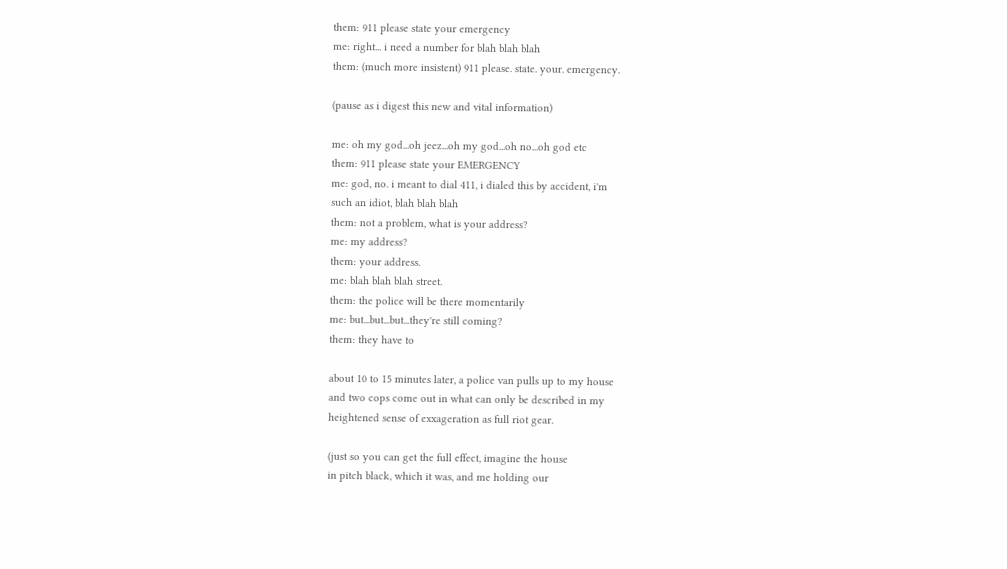them: 911 please state your emergency
me: right... i need a number for blah blah blah
them: (much more insistent) 911 please. state. your. emergency.

(pause as i digest this new and vital information)

me: oh my god...oh jeez...oh my god...oh no...oh god etc
them: 911 please state your EMERGENCY
me: god, no. i meant to dial 411, i dialed this by accident, i'm
such an idiot, blah blah blah
them: not a problem, what is your address?
me: my address?
them: your address.
me: blah blah blah street.
them: the police will be there momentarily
me: but...but...but...they're still coming?
them: they have to

about 10 to 15 minutes later, a police van pulls up to my house
and two cops come out in what can only be described in my
heightened sense of exxageration as full riot gear.

(just so you can get the full effect, imagine the house
in pitch black, which it was, and me holding our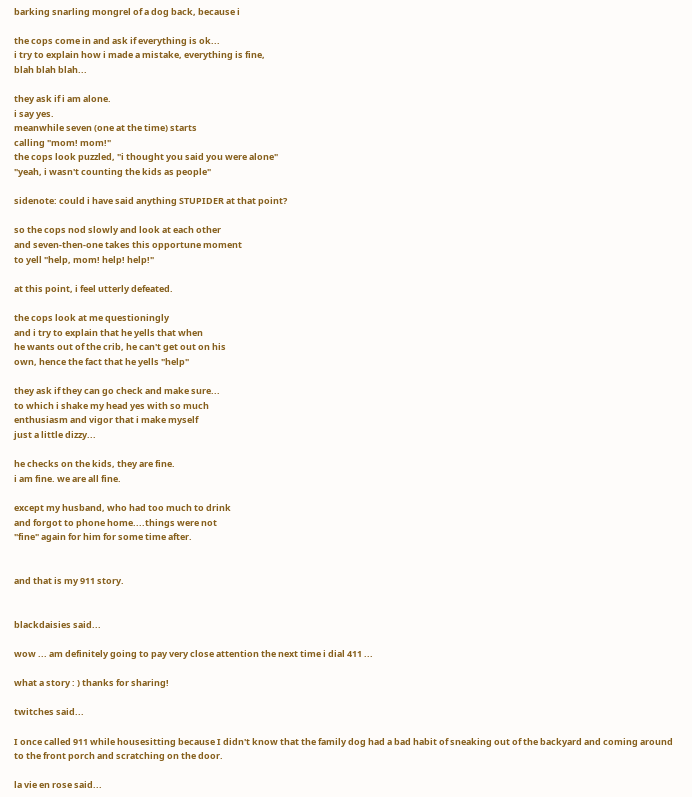barking snarling mongrel of a dog back, because i

the cops come in and ask if everything is ok...
i try to explain how i made a mistake, everything is fine,
blah blah blah...

they ask if i am alone.
i say yes.
meanwhile seven (one at the time) starts
calling "mom! mom!"
the cops look puzzled, "i thought you said you were alone"
"yeah, i wasn't counting the kids as people"

sidenote: could i have said anything STUPIDER at that point?

so the cops nod slowly and look at each other
and seven-then-one takes this opportune moment
to yell "help, mom! help! help!"

at this point, i feel utterly defeated.

the cops look at me questioningly
and i try to explain that he yells that when
he wants out of the crib, he can't get out on his
own, hence the fact that he yells "help"

they ask if they can go check and make sure...
to which i shake my head yes with so much
enthusiasm and vigor that i make myself
just a little dizzy...

he checks on the kids, they are fine.
i am fine. we are all fine.

except my husband, who had too much to drink
and forgot to phone home....things were not
"fine" again for him for some time after.


and that is my 911 story.


blackdaisies said...

wow ... am definitely going to pay very close attention the next time i dial 411 ...

what a story : ) thanks for sharing!

twitches said...

I once called 911 while housesitting because I didn't know that the family dog had a bad habit of sneaking out of the backyard and coming around to the front porch and scratching on the door.

la vie en rose said...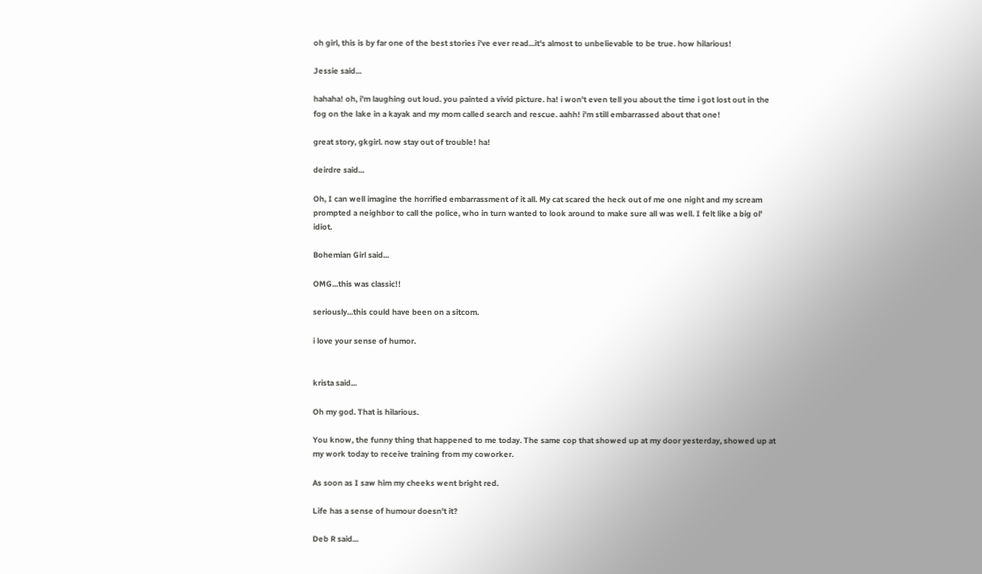oh girl, this is by far one of the best stories i've ever read...it's almost to unbelievable to be true. how hilarious!

Jessie said...

hahaha! oh, i'm laughing out loud. you painted a vivid picture. ha! i won't even tell you about the time i got lost out in the fog on the lake in a kayak and my mom called search and rescue. aahh! i'm still embarrassed about that one!

great story, gkgirl. now stay out of trouble! ha!

deirdre said...

Oh, I can well imagine the horrified embarrassment of it all. My cat scared the heck out of me one night and my scream prompted a neighbor to call the police, who in turn wanted to look around to make sure all was well. I felt like a big ol' idiot.

Bohemian Girl said...

OMG...this was classic!!

seriously...this could have been on a sitcom.

i love your sense of humor.


krista said...

Oh my god. That is hilarious.

You know, the funny thing that happened to me today. The same cop that showed up at my door yesterday, showed up at my work today to receive training from my coworker.

As soon as I saw him my cheeks went bright red.

Life has a sense of humour doesn't it?

Deb R said...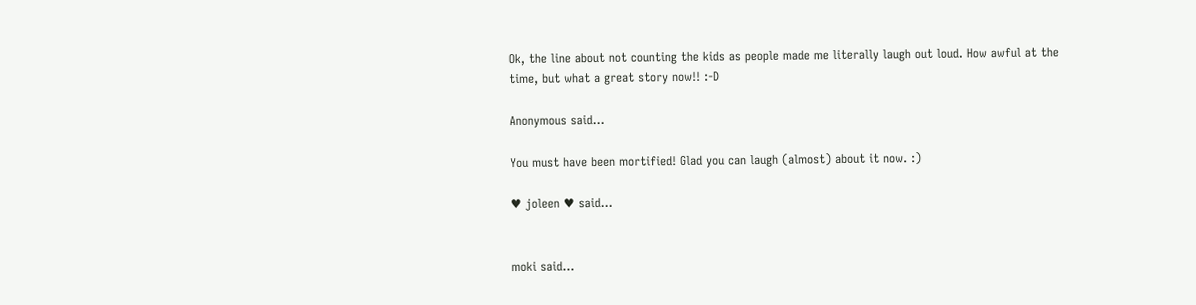Ok, the line about not counting the kids as people made me literally laugh out loud. How awful at the time, but what a great story now!! :-D

Anonymous said...

You must have been mortified! Glad you can laugh (almost) about it now. :)

♥ joleen ♥ said...


moki said...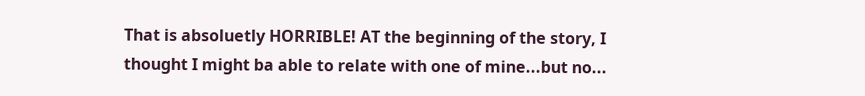That is absoluetly HORRIBLE! AT the beginning of the story, I thought I might ba able to relate with one of mine...but no...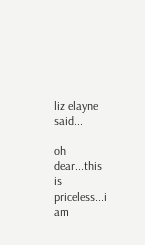liz elayne said...

oh dear...this is priceless...i am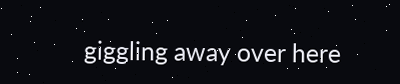giggling away over here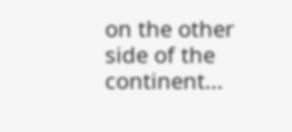on the other side of the continent...